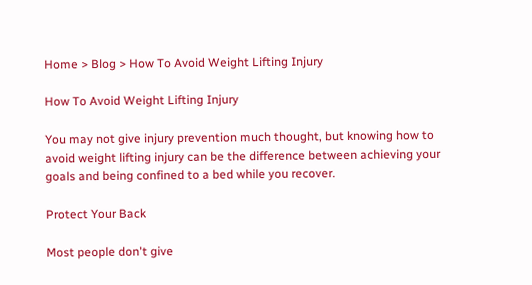Home > Blog > How To Avoid Weight Lifting Injury

How To Avoid Weight Lifting Injury

You may not give injury prevention much thought, but knowing how to avoid weight lifting injury can be the difference between achieving your goals and being confined to a bed while you recover.

Protect Your Back

Most people don't give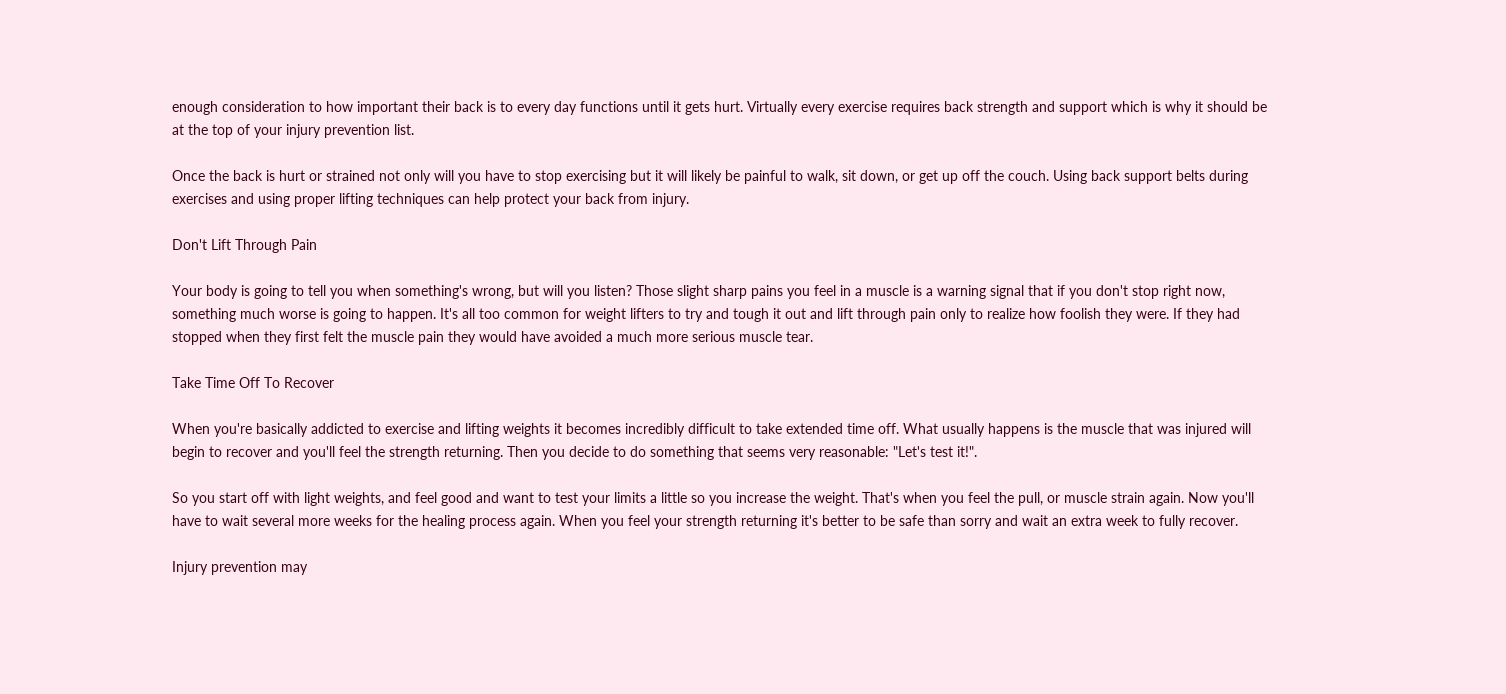enough consideration to how important their back is to every day functions until it gets hurt. Virtually every exercise requires back strength and support which is why it should be at the top of your injury prevention list.

Once the back is hurt or strained not only will you have to stop exercising but it will likely be painful to walk, sit down, or get up off the couch. Using back support belts during exercises and using proper lifting techniques can help protect your back from injury.

Don't Lift Through Pain

Your body is going to tell you when something's wrong, but will you listen? Those slight sharp pains you feel in a muscle is a warning signal that if you don't stop right now, something much worse is going to happen. It's all too common for weight lifters to try and tough it out and lift through pain only to realize how foolish they were. If they had stopped when they first felt the muscle pain they would have avoided a much more serious muscle tear.

Take Time Off To Recover

When you're basically addicted to exercise and lifting weights it becomes incredibly difficult to take extended time off. What usually happens is the muscle that was injured will begin to recover and you'll feel the strength returning. Then you decide to do something that seems very reasonable: "Let's test it!".

So you start off with light weights, and feel good and want to test your limits a little so you increase the weight. That's when you feel the pull, or muscle strain again. Now you'll have to wait several more weeks for the healing process again. When you feel your strength returning it's better to be safe than sorry and wait an extra week to fully recover.

Injury prevention may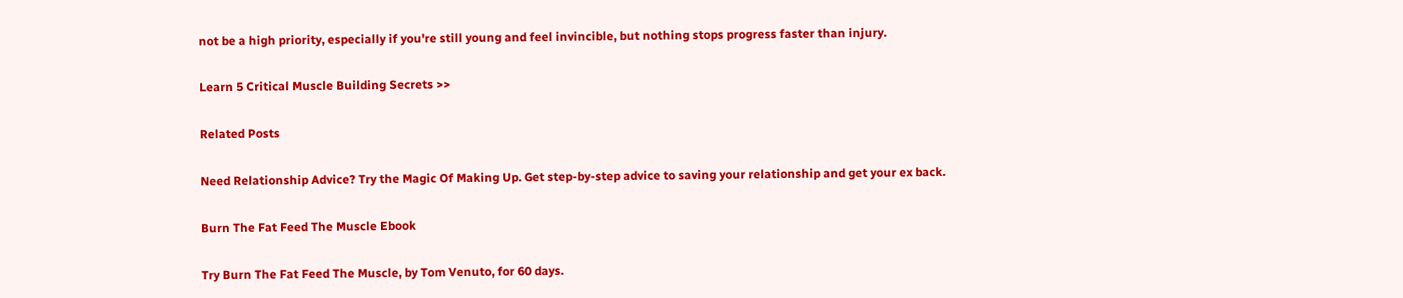not be a high priority, especially if you're still young and feel invincible, but nothing stops progress faster than injury.

Learn 5 Critical Muscle Building Secrets >>

Related Posts

Need Relationship Advice? Try the Magic Of Making Up. Get step-by-step advice to saving your relationship and get your ex back.

Burn The Fat Feed The Muscle Ebook

Try Burn The Fat Feed The Muscle, by Tom Venuto, for 60 days.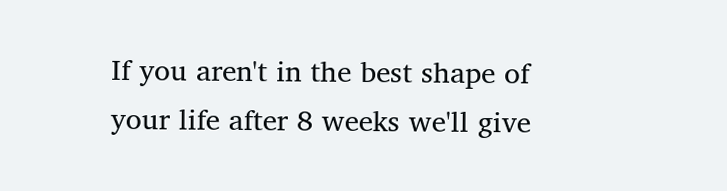If you aren't in the best shape of your life after 8 weeks we'll give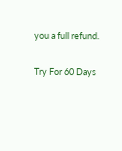you a full refund.

Try For 60 Days